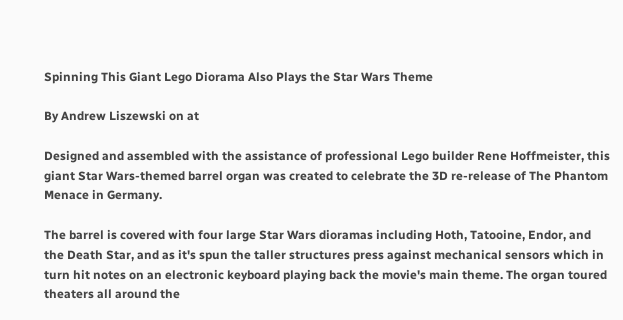Spinning This Giant Lego Diorama Also Plays the Star Wars Theme

By Andrew Liszewski on at

Designed and assembled with the assistance of professional Lego builder Rene Hoffmeister, this giant Star Wars-themed barrel organ was created to celebrate the 3D re-release of The Phantom Menace in Germany.

The barrel is covered with four large Star Wars dioramas including Hoth, Tatooine, Endor, and the Death Star, and as it's spun the taller structures press against mechanical sensors which in turn hit notes on an electronic keyboard playing back the movie's main theme. The organ toured theaters all around the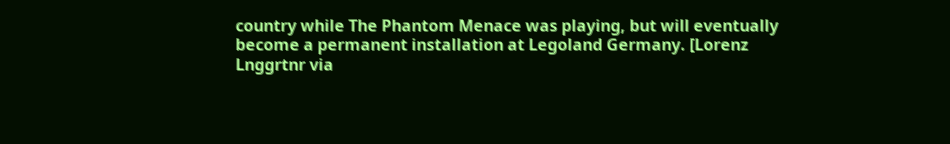country while The Phantom Menace was playing, but will eventually become a permanent installation at Legoland Germany. [Lorenz Lnggrtnr via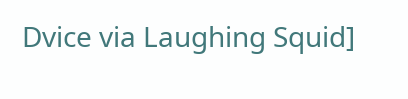Dvice via Laughing Squid]